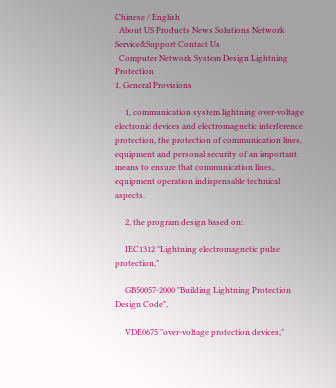Chinese / English
  About US Products News Solutions Network Service&Support Contact Us
  Computer Network System Design Lightning Protection
1, General Provisions

     1, communication system lightning over-voltage electronic devices and electromagnetic interference protection, the protection of communication lines, equipment and personal security of an important means to ensure that communication lines, equipment operation indispensable technical aspects.

     2, the program design based on:

     IEC1312 "Lightning electromagnetic pulse protection,"

     GB50057-2000 "Building Lightning Protection Design Code",

     VDE0675 "over-voltage protection devices,"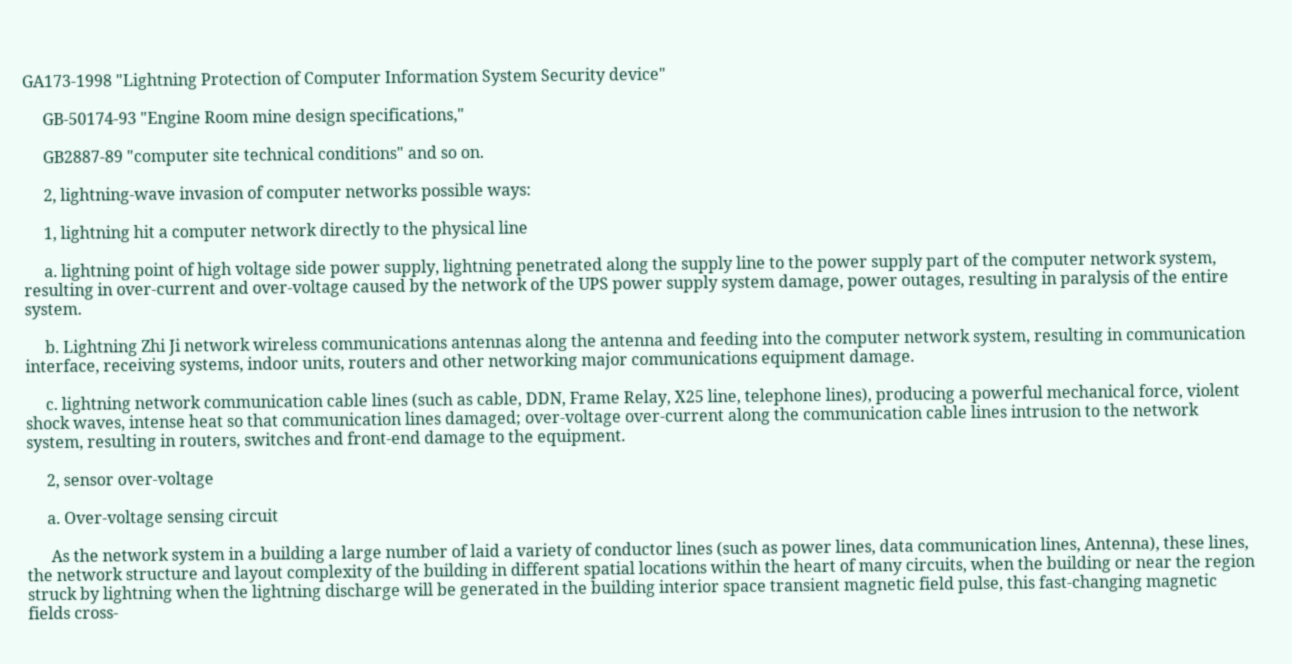GA173-1998 "Lightning Protection of Computer Information System Security device"

     GB-50174-93 "Engine Room mine design specifications,"

     GB2887-89 "computer site technical conditions" and so on.

     2, lightning-wave invasion of computer networks possible ways:

     1, lightning hit a computer network directly to the physical line

     a. lightning point of high voltage side power supply, lightning penetrated along the supply line to the power supply part of the computer network system, resulting in over-current and over-voltage caused by the network of the UPS power supply system damage, power outages, resulting in paralysis of the entire system.

     b. Lightning Zhi Ji network wireless communications antennas along the antenna and feeding into the computer network system, resulting in communication interface, receiving systems, indoor units, routers and other networking major communications equipment damage.

     c. lightning network communication cable lines (such as cable, DDN, Frame Relay, X25 line, telephone lines), producing a powerful mechanical force, violent shock waves, intense heat so that communication lines damaged; over-voltage over-current along the communication cable lines intrusion to the network system, resulting in routers, switches and front-end damage to the equipment.

     2, sensor over-voltage

     a. Over-voltage sensing circuit

      As the network system in a building a large number of laid a variety of conductor lines (such as power lines, data communication lines, Antenna), these lines, the network structure and layout complexity of the building in different spatial locations within the heart of many circuits, when the building or near the region struck by lightning when the lightning discharge will be generated in the building interior space transient magnetic field pulse, this fast-changing magnetic fields cross-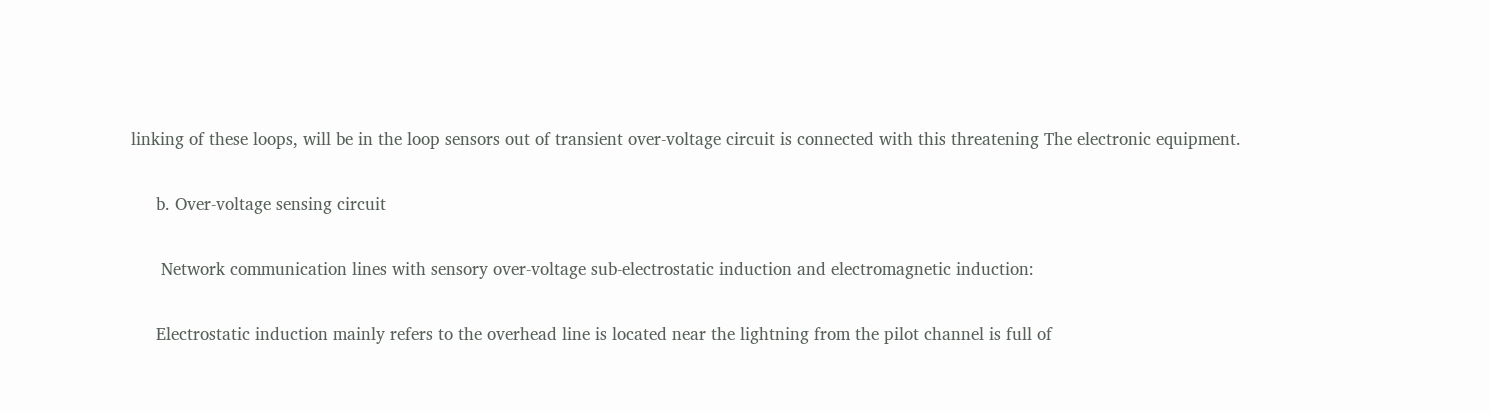linking of these loops, will be in the loop sensors out of transient over-voltage circuit is connected with this threatening The electronic equipment.

     b. Over-voltage sensing circuit

      Network communication lines with sensory over-voltage sub-electrostatic induction and electromagnetic induction:

     Electrostatic induction mainly refers to the overhead line is located near the lightning from the pilot channel is full of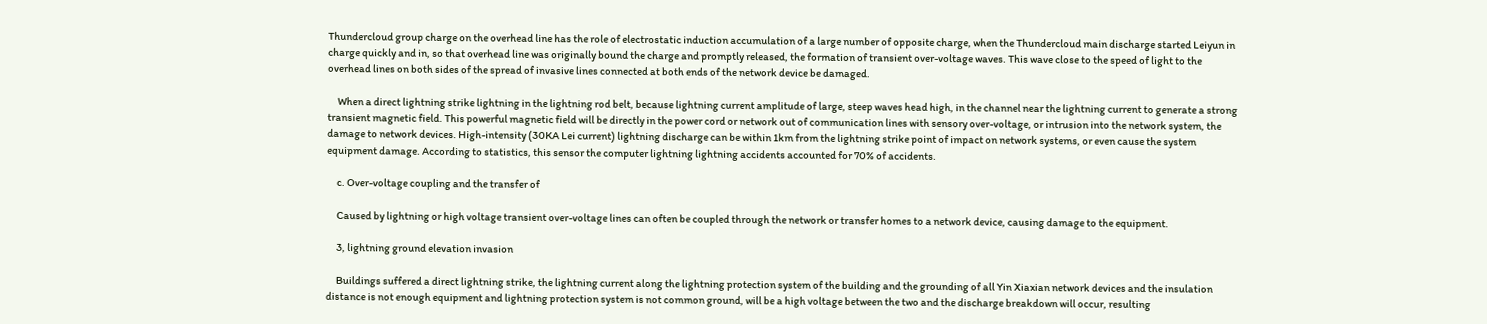Thundercloud group charge on the overhead line has the role of electrostatic induction accumulation of a large number of opposite charge, when the Thundercloud main discharge started Leiyun in charge quickly and in, so that overhead line was originally bound the charge and promptly released, the formation of transient over-voltage waves. This wave close to the speed of light to the overhead lines on both sides of the spread of invasive lines connected at both ends of the network device be damaged.

     When a direct lightning strike lightning in the lightning rod belt, because lightning current amplitude of large, steep waves head high, in the channel near the lightning current to generate a strong transient magnetic field. This powerful magnetic field will be directly in the power cord or network out of communication lines with sensory over-voltage, or intrusion into the network system, the damage to network devices. High-intensity (30KA Lei current) lightning discharge can be within 1km from the lightning strike point of impact on network systems, or even cause the system equipment damage. According to statistics, this sensor the computer lightning lightning accidents accounted for 70% of accidents.

     c. Over-voltage coupling and the transfer of

     Caused by lightning or high voltage transient over-voltage lines can often be coupled through the network or transfer homes to a network device, causing damage to the equipment.

     3, lightning ground elevation invasion

     Buildings suffered a direct lightning strike, the lightning current along the lightning protection system of the building and the grounding of all Yin Xiaxian network devices and the insulation distance is not enough equipment and lightning protection system is not common ground, will be a high voltage between the two and the discharge breakdown will occur, resulting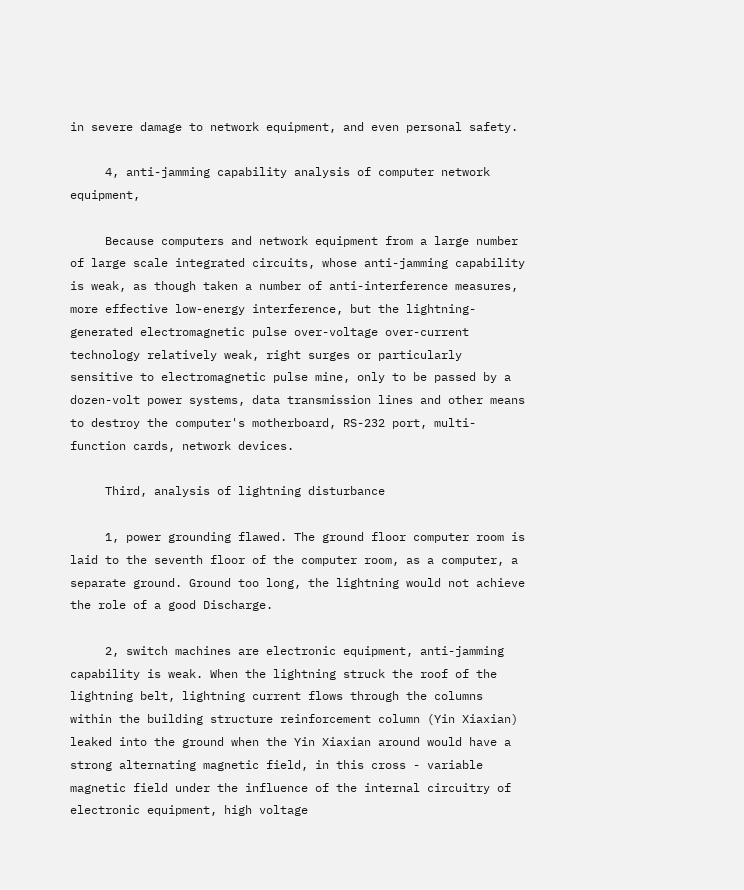in severe damage to network equipment, and even personal safety.

     4, anti-jamming capability analysis of computer network equipment,

     Because computers and network equipment from a large number of large scale integrated circuits, whose anti-jamming capability is weak, as though taken a number of anti-interference measures, more effective low-energy interference, but the lightning-generated electromagnetic pulse over-voltage over-current technology relatively weak, right surges or particularly sensitive to electromagnetic pulse mine, only to be passed by a dozen-volt power systems, data transmission lines and other means to destroy the computer's motherboard, RS-232 port, multi-function cards, network devices.

     Third, analysis of lightning disturbance

     1, power grounding flawed. The ground floor computer room is laid to the seventh floor of the computer room, as a computer, a separate ground. Ground too long, the lightning would not achieve the role of a good Discharge.

     2, switch machines are electronic equipment, anti-jamming capability is weak. When the lightning struck the roof of the lightning belt, lightning current flows through the columns within the building structure reinforcement column (Yin Xiaxian) leaked into the ground when the Yin Xiaxian around would have a strong alternating magnetic field, in this cross - variable magnetic field under the influence of the internal circuitry of electronic equipment, high voltage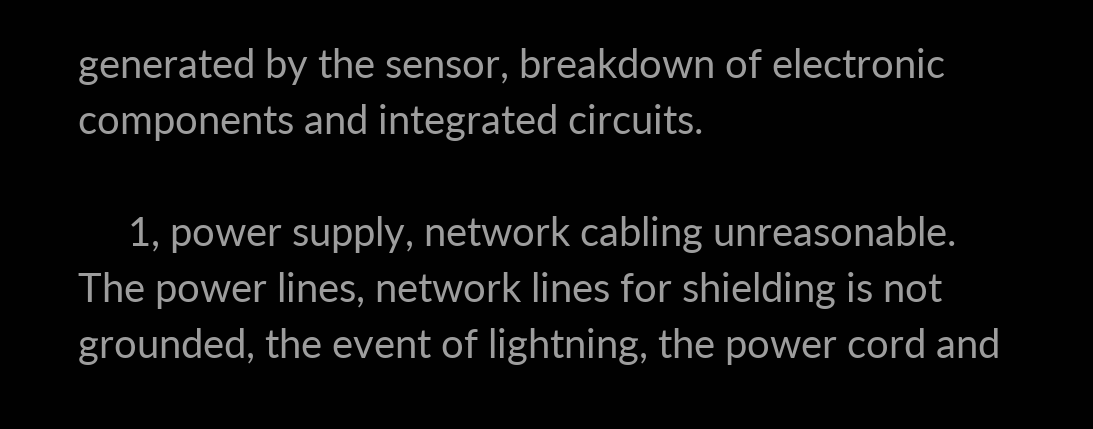generated by the sensor, breakdown of electronic components and integrated circuits.

     1, power supply, network cabling unreasonable. The power lines, network lines for shielding is not grounded, the event of lightning, the power cord and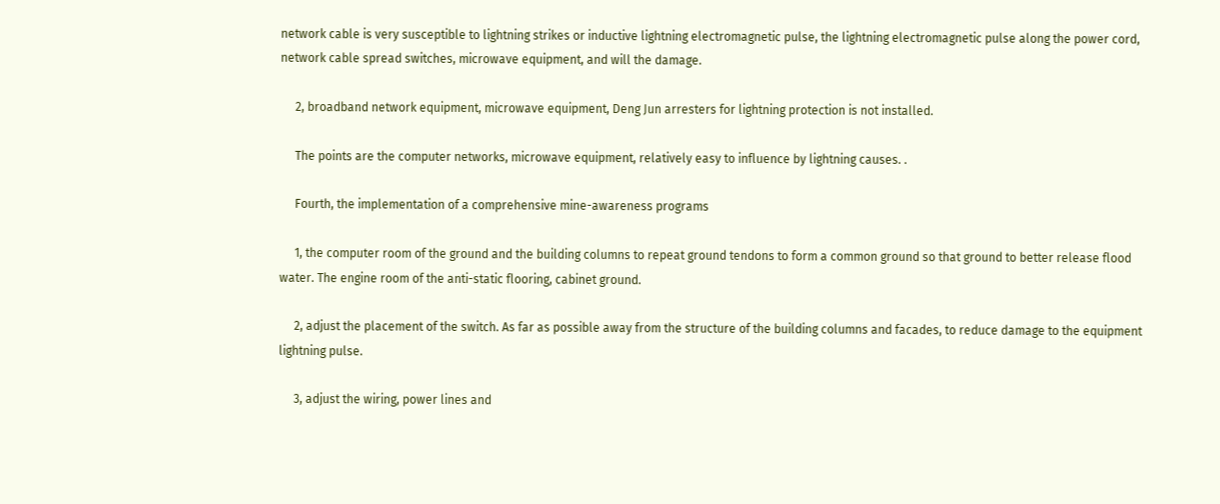network cable is very susceptible to lightning strikes or inductive lightning electromagnetic pulse, the lightning electromagnetic pulse along the power cord, network cable spread switches, microwave equipment, and will the damage.

     2, broadband network equipment, microwave equipment, Deng Jun arresters for lightning protection is not installed.

     The points are the computer networks, microwave equipment, relatively easy to influence by lightning causes. .

     Fourth, the implementation of a comprehensive mine-awareness programs

     1, the computer room of the ground and the building columns to repeat ground tendons to form a common ground so that ground to better release flood water. The engine room of the anti-static flooring, cabinet ground.

     2, adjust the placement of the switch. As far as possible away from the structure of the building columns and facades, to reduce damage to the equipment lightning pulse.

     3, adjust the wiring, power lines and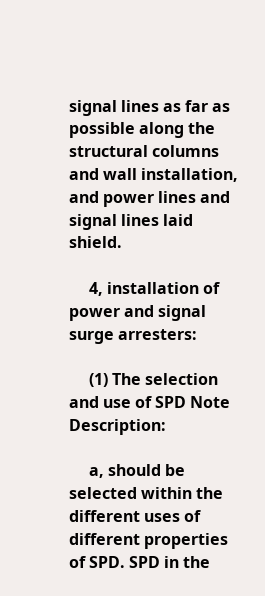signal lines as far as possible along the structural columns and wall installation, and power lines and signal lines laid shield.

     4, installation of power and signal surge arresters:

     (1) The selection and use of SPD Note Description:

     a, should be selected within the different uses of different properties of SPD. SPD in the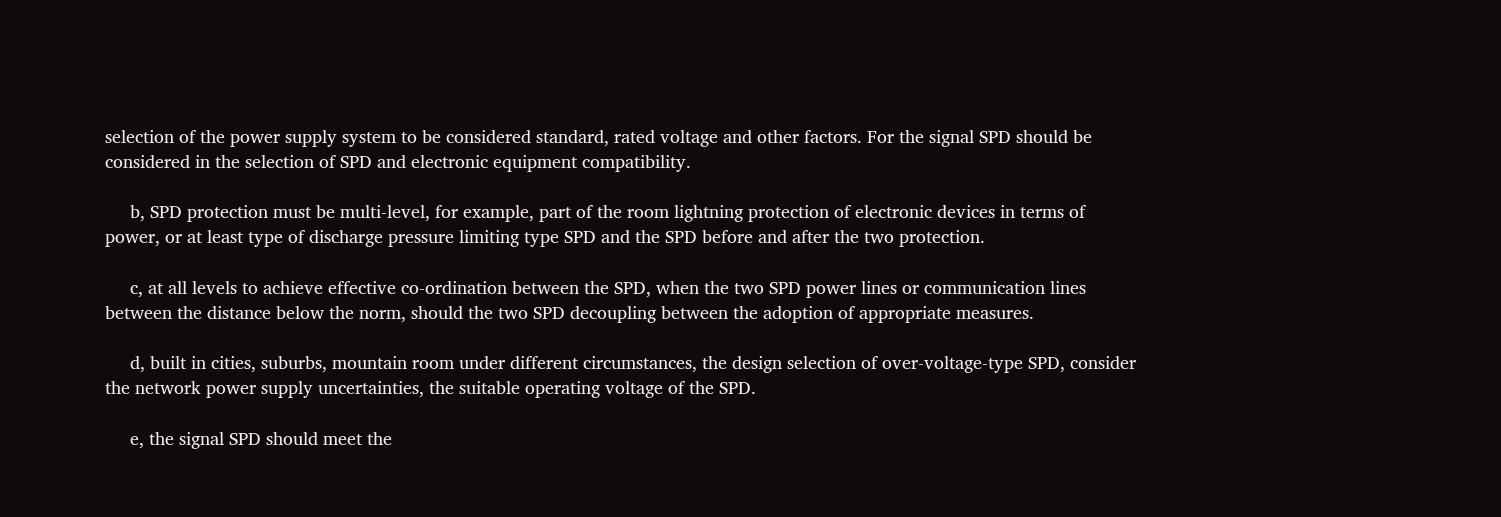selection of the power supply system to be considered standard, rated voltage and other factors. For the signal SPD should be considered in the selection of SPD and electronic equipment compatibility.

     b, SPD protection must be multi-level, for example, part of the room lightning protection of electronic devices in terms of power, or at least type of discharge pressure limiting type SPD and the SPD before and after the two protection.

     c, at all levels to achieve effective co-ordination between the SPD, when the two SPD power lines or communication lines between the distance below the norm, should the two SPD decoupling between the adoption of appropriate measures.

     d, built in cities, suburbs, mountain room under different circumstances, the design selection of over-voltage-type SPD, consider the network power supply uncertainties, the suitable operating voltage of the SPD.

     e, the signal SPD should meet the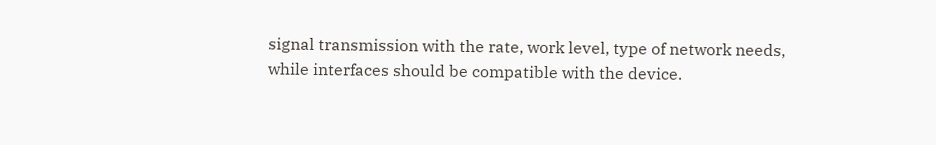signal transmission with the rate, work level, type of network needs, while interfaces should be compatible with the device.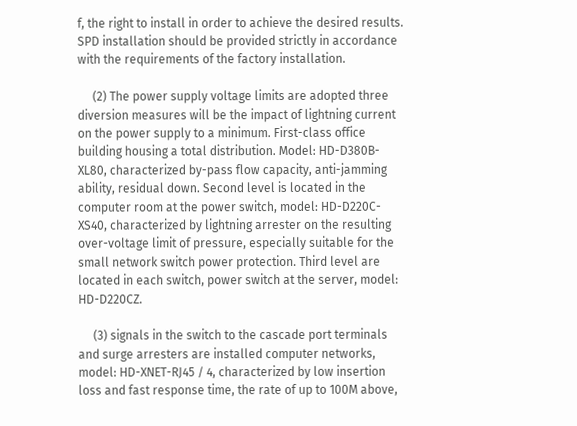f, the right to install in order to achieve the desired results. SPD installation should be provided strictly in accordance with the requirements of the factory installation.

     (2) The power supply voltage limits are adopted three diversion measures will be the impact of lightning current on the power supply to a minimum. First-class office building housing a total distribution. Model: HD-D380B-XL80, characterized by-pass flow capacity, anti-jamming ability, residual down. Second level is located in the computer room at the power switch, model: HD-D220C-XS40, characterized by lightning arrester on the resulting over-voltage limit of pressure, especially suitable for the small network switch power protection. Third level are located in each switch, power switch at the server, model: HD-D220CZ.

     (3) signals in the switch to the cascade port terminals and surge arresters are installed computer networks, model: HD-XNET-RJ45 / 4, characterized by low insertion loss and fast response time, the rate of up to 100M above,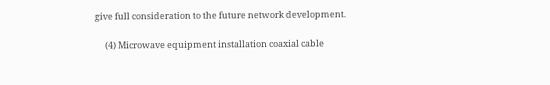give full consideration to the future network development.

     (4) Microwave equipment installation coaxial cable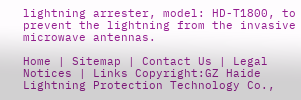lightning arrester, model: HD-T1800, to prevent the lightning from the invasive microwave antennas.

Home | Sitemap | Contact Us | Legal Notices | Links Copyright:GZ Haide Lightning Protection Technology Co.,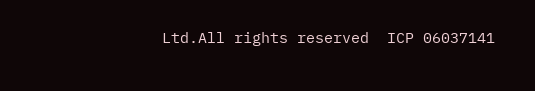Ltd.All rights reserved  ICP 06037141